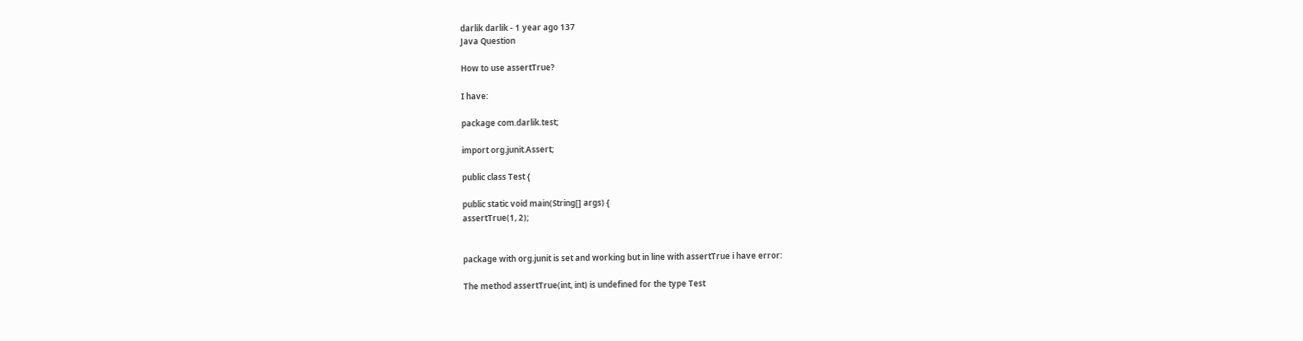darlik darlik - 1 year ago 137
Java Question

How to use assertTrue?

I have:

package com.darlik.test;

import org.junit.Assert;

public class Test {

public static void main(String[] args) {
assertTrue(1, 2);


package with org.junit is set and working but in line with assertTrue i have error:

The method assertTrue(int, int) is undefined for the type Test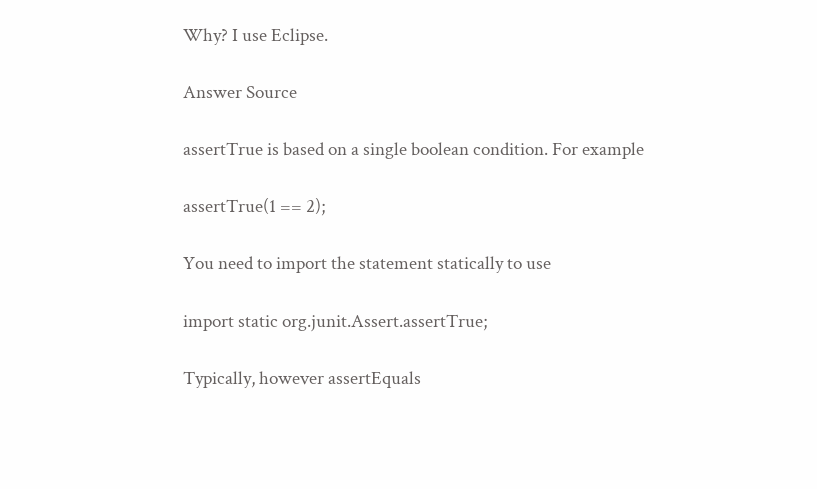Why? I use Eclipse.

Answer Source

assertTrue is based on a single boolean condition. For example

assertTrue(1 == 2);

You need to import the statement statically to use

import static org.junit.Assert.assertTrue;

Typically, however assertEquals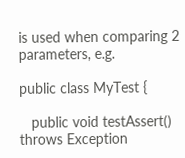is used when comparing 2 parameters, e.g.

public class MyTest {

   public void testAssert() throws Exception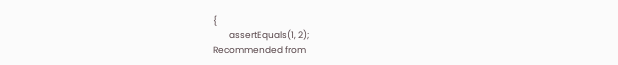{
        assertEquals(1, 2);
Recommended from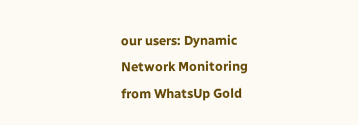our users: Dynamic Network Monitoring from WhatsUp Gold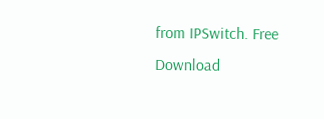from IPSwitch. Free Download